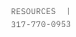RESOURCES  |  317-770-0953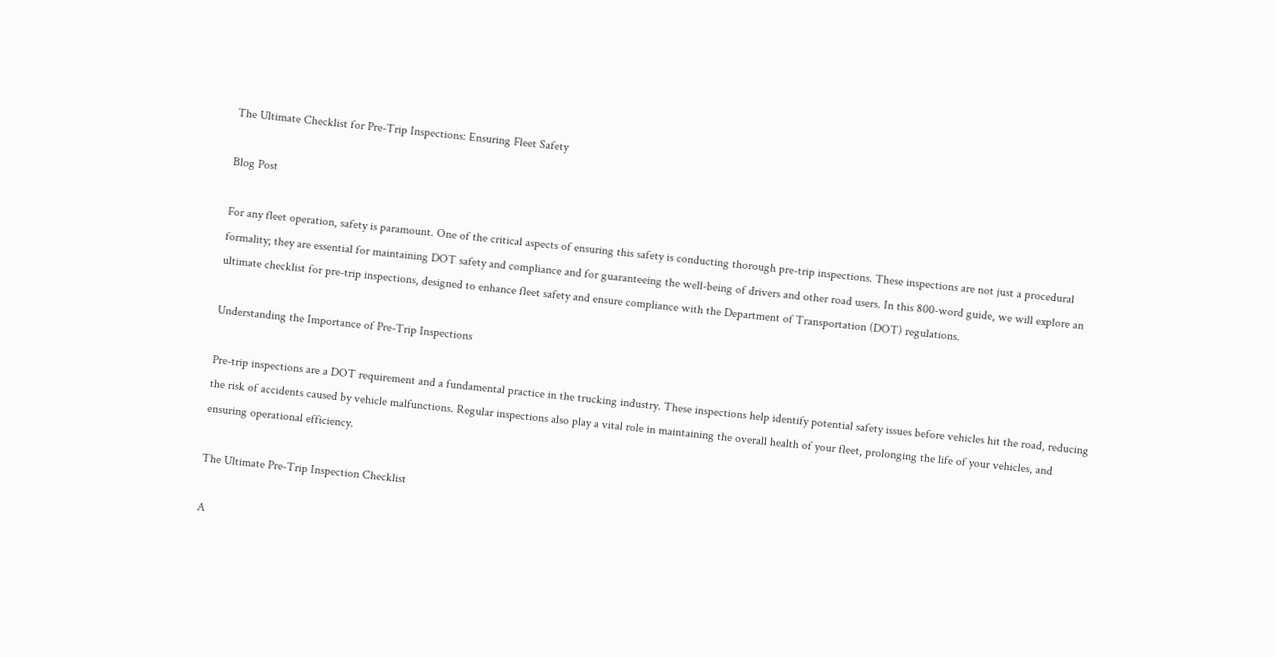The Ultimate Checklist for Pre-Trip Inspections: Ensuring Fleet Safety

Blog Post

For any fleet operation, safety is paramount. One of the critical aspects of ensuring this safety is conducting thorough pre-trip inspections. These inspections are not just a procedural formality; they are essential for maintaining DOT safety and compliance and for guaranteeing the well-being of drivers and other road users. In this 800-word guide, we will explore an ultimate checklist for pre-trip inspections, designed to enhance fleet safety and ensure compliance with the Department of Transportation (DOT) regulations.

Understanding the Importance of Pre-Trip Inspections

Pre-trip inspections are a DOT requirement and a fundamental practice in the trucking industry. These inspections help identify potential safety issues before vehicles hit the road, reducing the risk of accidents caused by vehicle malfunctions. Regular inspections also play a vital role in maintaining the overall health of your fleet, prolonging the life of your vehicles, and ensuring operational efficiency.

The Ultimate Pre-Trip Inspection Checklist

A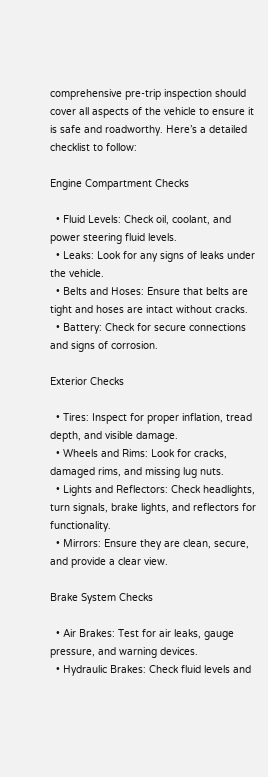comprehensive pre-trip inspection should cover all aspects of the vehicle to ensure it is safe and roadworthy. Here’s a detailed checklist to follow:

Engine Compartment Checks

  • Fluid Levels: Check oil, coolant, and power steering fluid levels.
  • Leaks: Look for any signs of leaks under the vehicle.
  • Belts and Hoses: Ensure that belts are tight and hoses are intact without cracks.
  • Battery: Check for secure connections and signs of corrosion.

Exterior Checks

  • Tires: Inspect for proper inflation, tread depth, and visible damage.
  • Wheels and Rims: Look for cracks, damaged rims, and missing lug nuts.
  • Lights and Reflectors: Check headlights, turn signals, brake lights, and reflectors for functionality.
  • Mirrors: Ensure they are clean, secure, and provide a clear view.

Brake System Checks

  • Air Brakes: Test for air leaks, gauge pressure, and warning devices.
  • Hydraulic Brakes: Check fluid levels and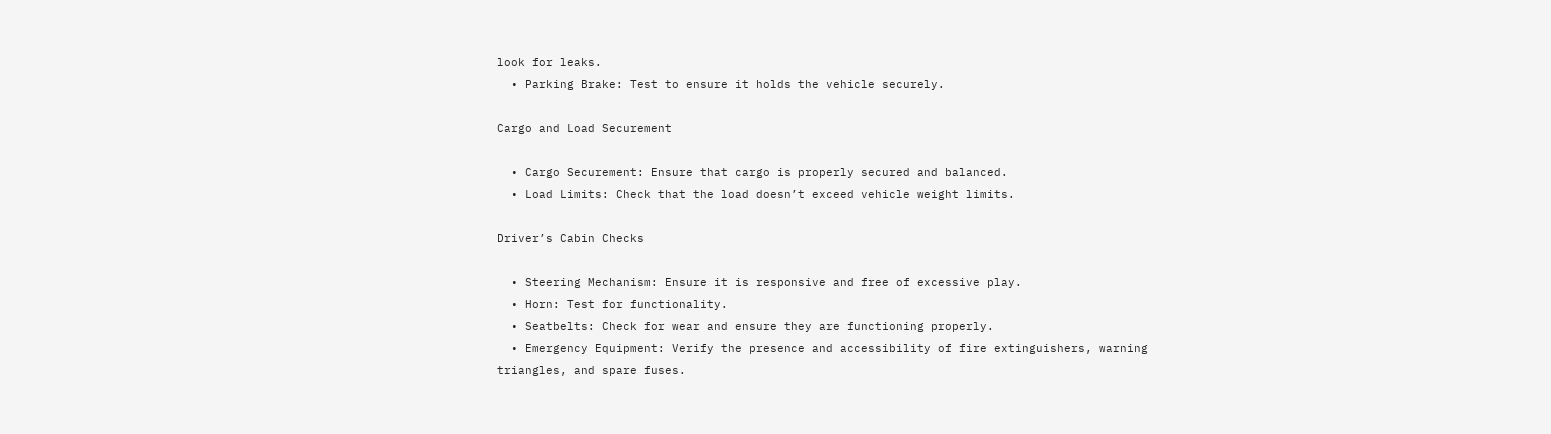look for leaks.
  • Parking Brake: Test to ensure it holds the vehicle securely.

Cargo and Load Securement

  • Cargo Securement: Ensure that cargo is properly secured and balanced.
  • Load Limits: Check that the load doesn’t exceed vehicle weight limits.

Driver’s Cabin Checks

  • Steering Mechanism: Ensure it is responsive and free of excessive play.
  • Horn: Test for functionality.
  • Seatbelts: Check for wear and ensure they are functioning properly.
  • Emergency Equipment: Verify the presence and accessibility of fire extinguishers, warning triangles, and spare fuses.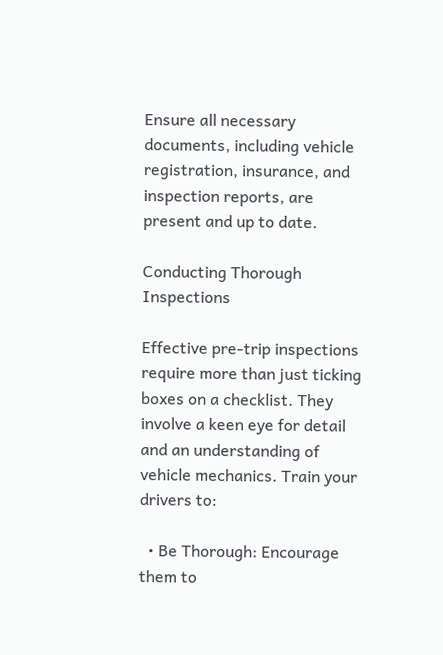Ensure all necessary documents, including vehicle registration, insurance, and inspection reports, are present and up to date.

Conducting Thorough Inspections

Effective pre-trip inspections require more than just ticking boxes on a checklist. They involve a keen eye for detail and an understanding of vehicle mechanics. Train your drivers to:

  • Be Thorough: Encourage them to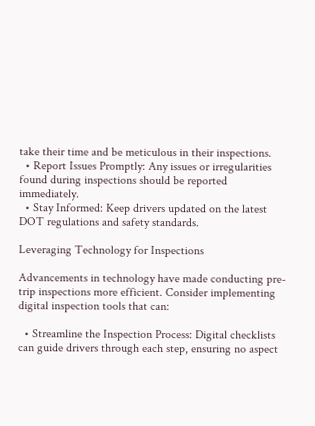take their time and be meticulous in their inspections.
  • Report Issues Promptly: Any issues or irregularities found during inspections should be reported immediately.
  • Stay Informed: Keep drivers updated on the latest DOT regulations and safety standards.

Leveraging Technology for Inspections

Advancements in technology have made conducting pre-trip inspections more efficient. Consider implementing digital inspection tools that can:

  • Streamline the Inspection Process: Digital checklists can guide drivers through each step, ensuring no aspect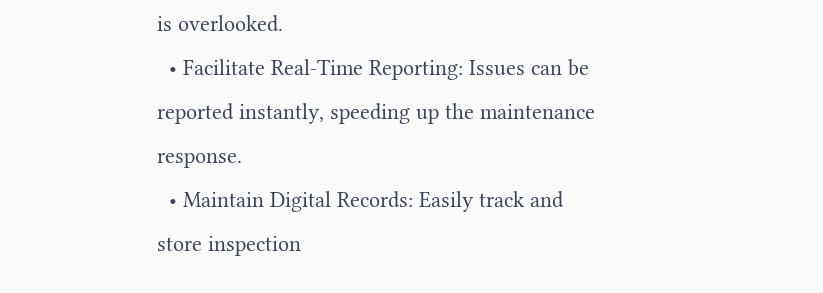is overlooked.
  • Facilitate Real-Time Reporting: Issues can be reported instantly, speeding up the maintenance response.
  • Maintain Digital Records: Easily track and store inspection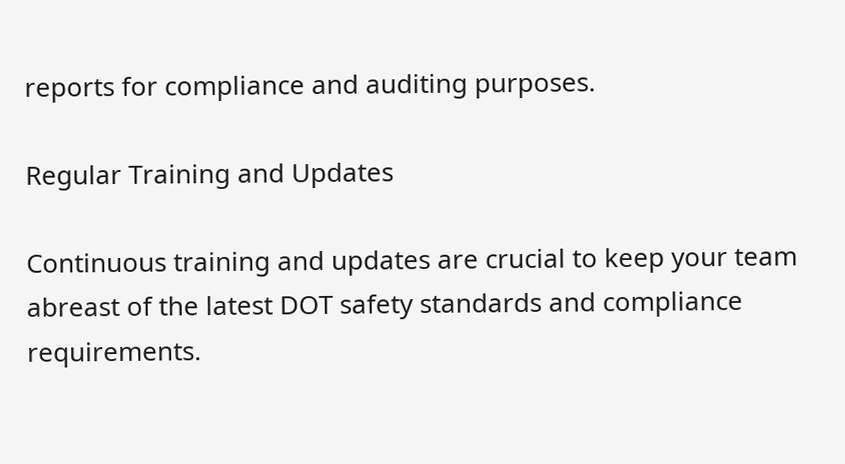reports for compliance and auditing purposes.

Regular Training and Updates

Continuous training and updates are crucial to keep your team abreast of the latest DOT safety standards and compliance requirements.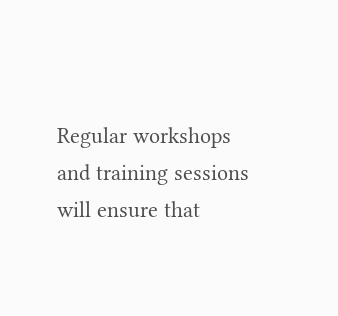Regular workshops and training sessions will ensure that